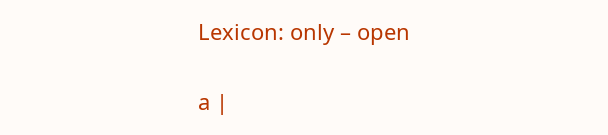Lexicon: only – open

a |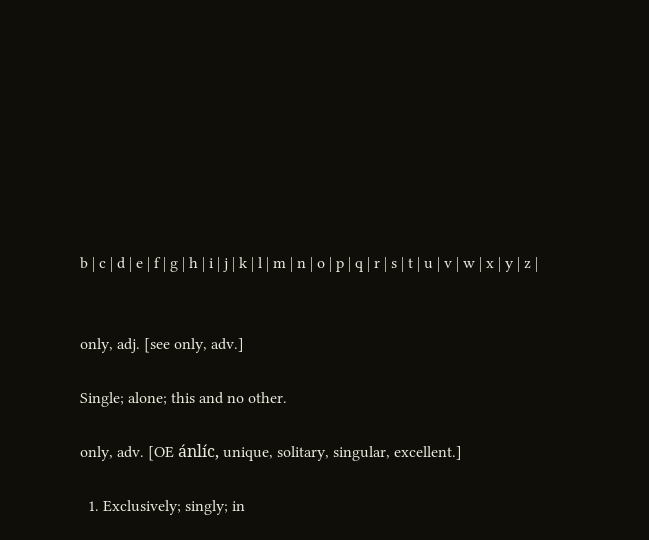b | c | d | e | f | g | h | i | j | k | l | m | n | o | p | q | r | s | t | u | v | w | x | y | z |


only, adj. [see only, adv.]

Single; alone; this and no other.

only, adv. [OE ánlíc, unique, solitary, singular, excellent.]

  1. Exclusively; singly; in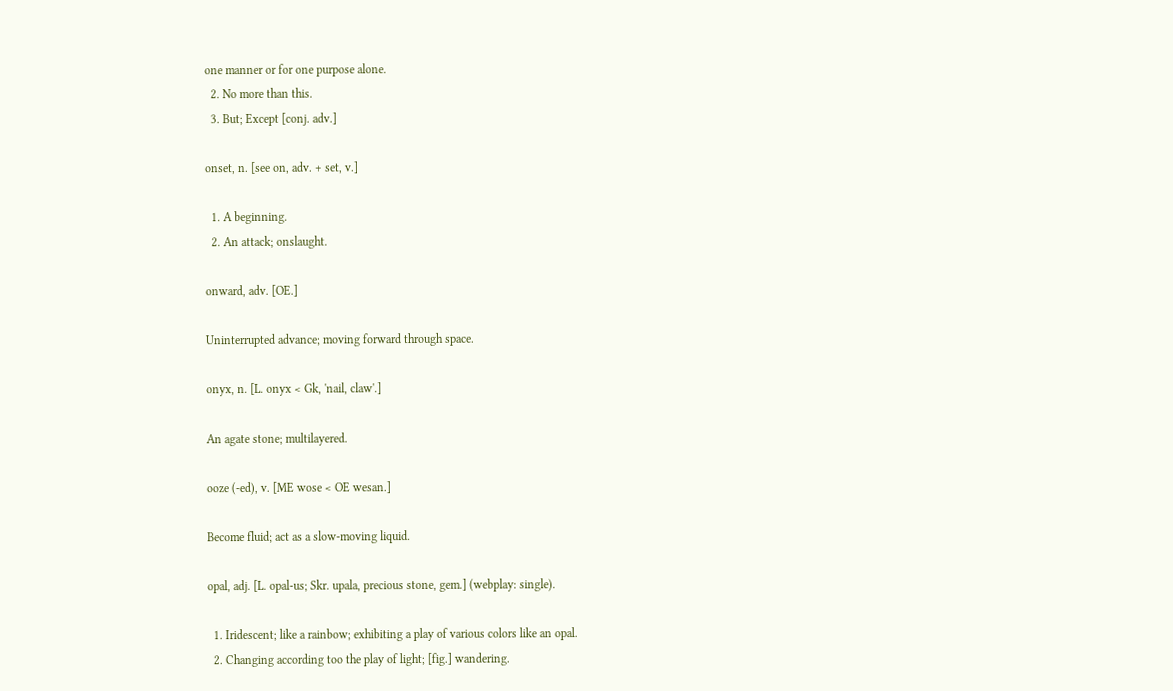one manner or for one purpose alone.
  2. No more than this.
  3. But; Except [conj. adv.]

onset, n. [see on, adv. + set, v.]

  1. A beginning.
  2. An attack; onslaught.

onward, adv. [OE.]

Uninterrupted advance; moving forward through space.

onyx, n. [L. onyx < Gk, 'nail, claw'.]

An agate stone; multilayered.

ooze (-ed), v. [ME wose < OE wesan.]

Become fluid; act as a slow-moving liquid.

opal, adj. [L. opal-us; Skr. upala, precious stone, gem.] (webplay: single).

  1. Iridescent; like a rainbow; exhibiting a play of various colors like an opal.
  2. Changing according too the play of light; [fig.] wandering.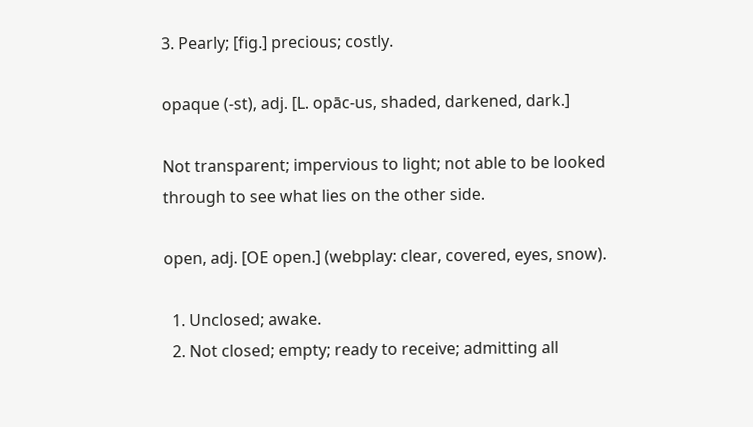3. Pearly; [fig.] precious; costly.

opaque (-st), adj. [L. opāc-us, shaded, darkened, dark.]

Not transparent; impervious to light; not able to be looked through to see what lies on the other side.

open, adj. [OE open.] (webplay: clear, covered, eyes, snow).

  1. Unclosed; awake.
  2. Not closed; empty; ready to receive; admitting all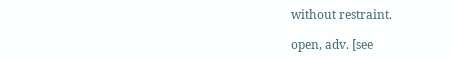without restraint.

open, adv. [see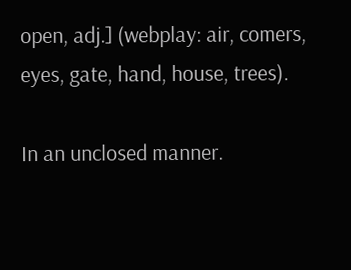open, adj.] (webplay: air, comers, eyes, gate, hand, house, trees).

In an unclosed manner.